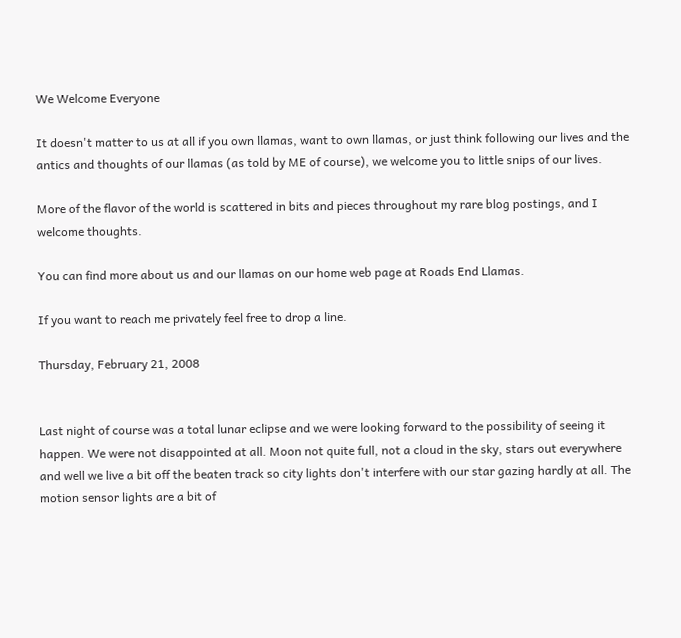We Welcome Everyone

It doesn't matter to us at all if you own llamas, want to own llamas, or just think following our lives and the antics and thoughts of our llamas (as told by ME of course), we welcome you to little snips of our lives.

More of the flavor of the world is scattered in bits and pieces throughout my rare blog postings, and I welcome thoughts.

You can find more about us and our llamas on our home web page at Roads End Llamas.

If you want to reach me privately feel free to drop a line.

Thursday, February 21, 2008


Last night of course was a total lunar eclipse and we were looking forward to the possibility of seeing it happen. We were not disappointed at all. Moon not quite full, not a cloud in the sky, stars out everywhere and well we live a bit off the beaten track so city lights don't interfere with our star gazing hardly at all. The motion sensor lights are a bit of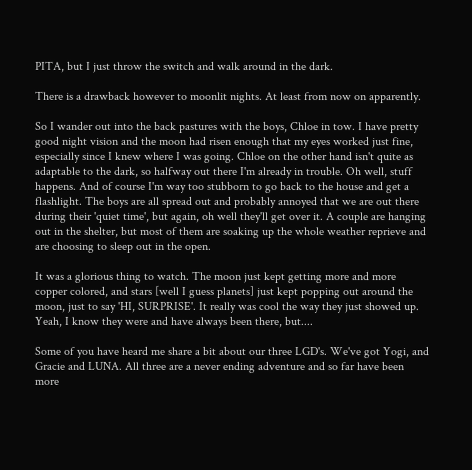PITA, but I just throw the switch and walk around in the dark.

There is a drawback however to moonlit nights. At least from now on apparently.

So I wander out into the back pastures with the boys, Chloe in tow. I have pretty good night vision and the moon had risen enough that my eyes worked just fine, especially since I knew where I was going. Chloe on the other hand isn't quite as adaptable to the dark, so halfway out there I'm already in trouble. Oh well, stuff happens. And of course I'm way too stubborn to go back to the house and get a flashlight. The boys are all spread out and probably annoyed that we are out there during their 'quiet time', but again, oh well they'll get over it. A couple are hanging out in the shelter, but most of them are soaking up the whole weather reprieve and are choosing to sleep out in the open.

It was a glorious thing to watch. The moon just kept getting more and more copper colored, and stars [well I guess planets] just kept popping out around the moon, just to say 'HI, SURPRISE'. It really was cool the way they just showed up. Yeah, I know they were and have always been there, but....

Some of you have heard me share a bit about our three LGD's. We've got Yogi, and Gracie and LUNA. All three are a never ending adventure and so far have been more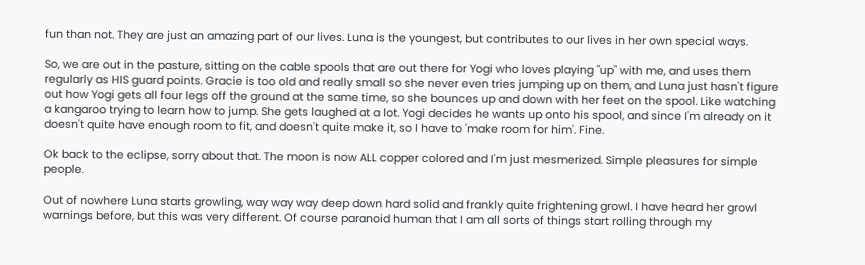fun than not. They are just an amazing part of our lives. Luna is the youngest, but contributes to our lives in her own special ways.

So, we are out in the pasture, sitting on the cable spools that are out there for Yogi who loves playing "up" with me, and uses them regularly as HIS guard points. Gracie is too old and really small so she never even tries jumping up on them, and Luna just hasn't figure out how Yogi gets all four legs off the ground at the same time, so she bounces up and down with her feet on the spool. Like watching a kangaroo trying to learn how to jump. She gets laughed at a lot. Yogi decides he wants up onto his spool, and since I'm already on it doesn't quite have enough room to fit, and doesn't quite make it, so I have to 'make room for him'. Fine.

Ok back to the eclipse, sorry about that. The moon is now ALL copper colored and I'm just mesmerized. Simple pleasures for simple people.

Out of nowhere Luna starts growling, way way way deep down hard solid and frankly quite frightening growl. I have heard her growl warnings before, but this was very different. Of course paranoid human that I am all sorts of things start rolling through my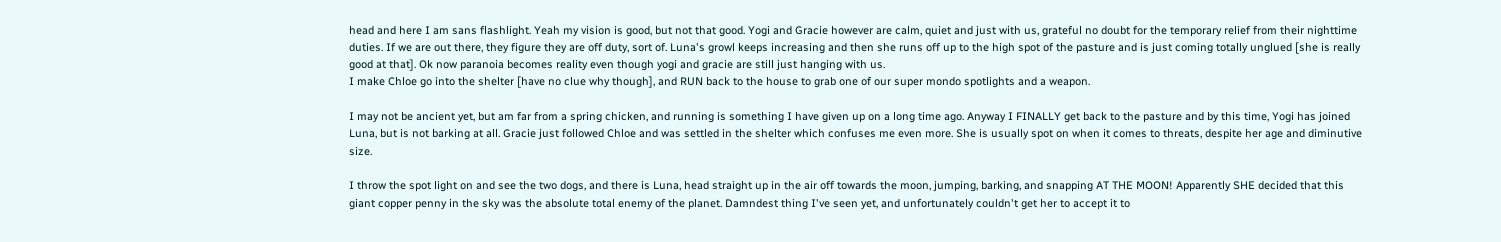head and here I am sans flashlight. Yeah my vision is good, but not that good. Yogi and Gracie however are calm, quiet and just with us, grateful no doubt for the temporary relief from their nighttime duties. If we are out there, they figure they are off duty, sort of. Luna's growl keeps increasing and then she runs off up to the high spot of the pasture and is just coming totally unglued [she is really good at that]. Ok now paranoia becomes reality even though yogi and gracie are still just hanging with us.
I make Chloe go into the shelter [have no clue why though], and RUN back to the house to grab one of our super mondo spotlights and a weapon.

I may not be ancient yet, but am far from a spring chicken, and running is something I have given up on a long time ago. Anyway I FINALLY get back to the pasture and by this time, Yogi has joined Luna, but is not barking at all. Gracie just followed Chloe and was settled in the shelter which confuses me even more. She is usually spot on when it comes to threats, despite her age and diminutive size.

I throw the spot light on and see the two dogs, and there is Luna, head straight up in the air off towards the moon, jumping, barking, and snapping AT THE MOON! Apparently SHE decided that this giant copper penny in the sky was the absolute total enemy of the planet. Damndest thing I've seen yet, and unfortunately couldn't get her to accept it to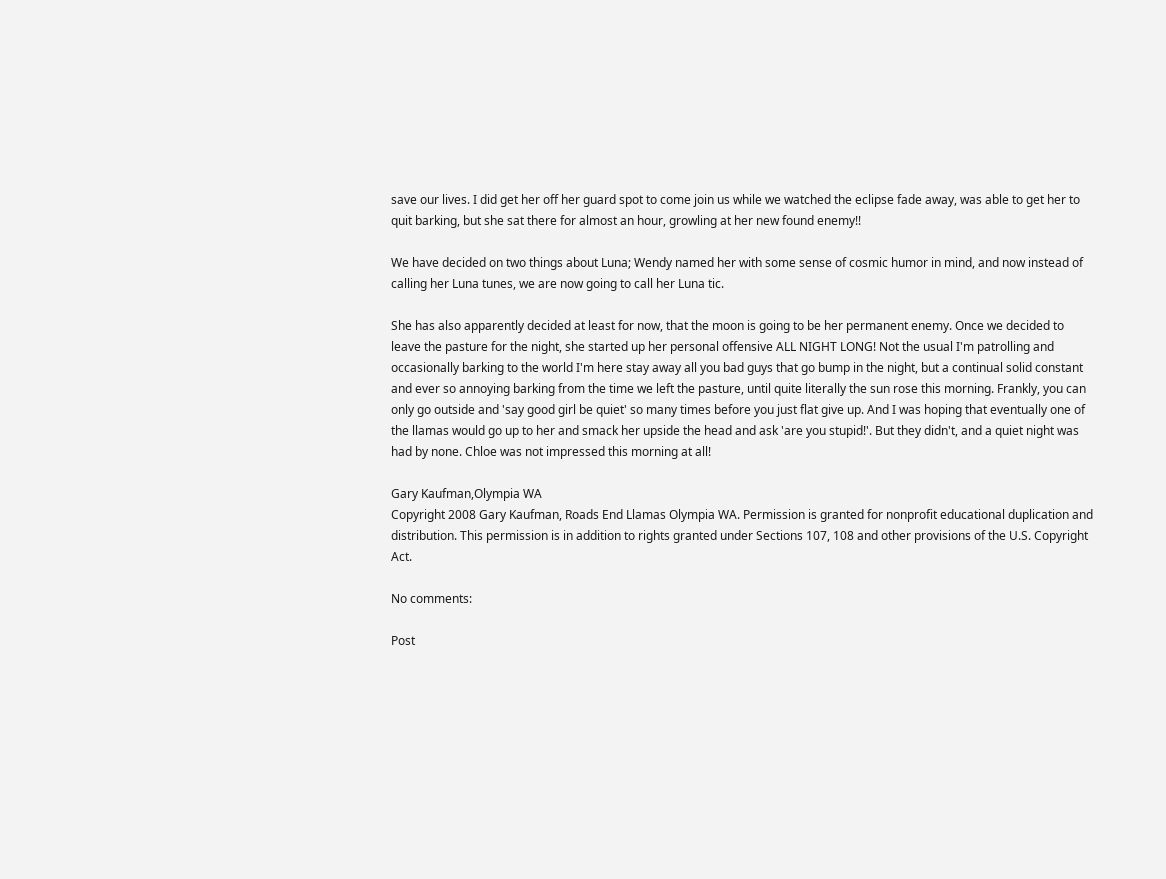save our lives. I did get her off her guard spot to come join us while we watched the eclipse fade away, was able to get her to quit barking, but she sat there for almost an hour, growling at her new found enemy!!

We have decided on two things about Luna; Wendy named her with some sense of cosmic humor in mind, and now instead of calling her Luna tunes, we are now going to call her Luna tic.

She has also apparently decided at least for now, that the moon is going to be her permanent enemy. Once we decided to leave the pasture for the night, she started up her personal offensive ALL NIGHT LONG! Not the usual I'm patrolling and occasionally barking to the world I'm here stay away all you bad guys that go bump in the night, but a continual solid constant and ever so annoying barking from the time we left the pasture, until quite literally the sun rose this morning. Frankly, you can only go outside and 'say good girl be quiet' so many times before you just flat give up. And I was hoping that eventually one of the llamas would go up to her and smack her upside the head and ask 'are you stupid!'. But they didn't, and a quiet night was had by none. Chloe was not impressed this morning at all!

Gary Kaufman,Olympia WA
Copyright 2008 Gary Kaufman, Roads End Llamas Olympia WA. Permission is granted for nonprofit educational duplication and distribution. This permission is in addition to rights granted under Sections 107, 108 and other provisions of the U.S. Copyright Act.

No comments:

Post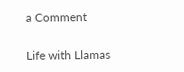a Comment

Life with Llamas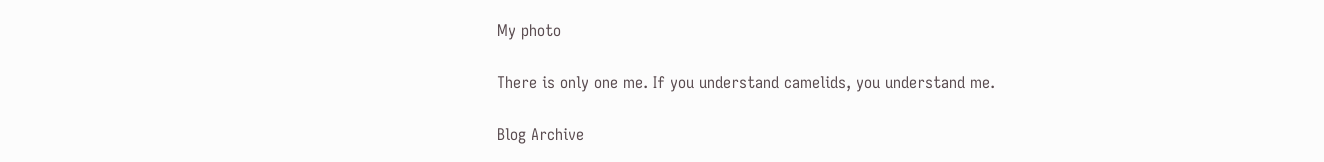My photo

There is only one me. If you understand camelids, you understand me.

Blog Archive